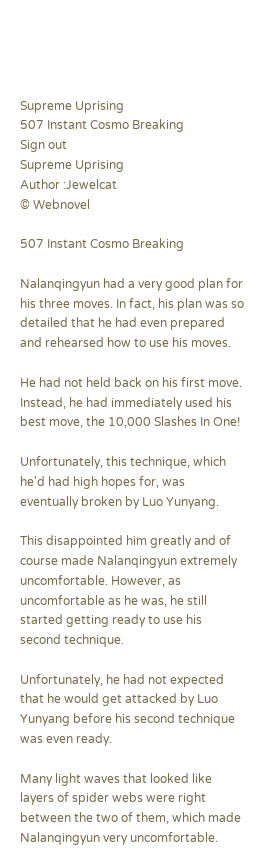Supreme Uprising
507 Instant Cosmo Breaking
Sign out
Supreme Uprising
Author :Jewelcat
© Webnovel

507 Instant Cosmo Breaking

Nalanqingyun had a very good plan for his three moves. In fact, his plan was so detailed that he had even prepared and rehearsed how to use his moves.

He had not held back on his first move. Instead, he had immediately used his best move, the 10,000 Slashes In One!

Unfortunately, this technique, which he'd had high hopes for, was eventually broken by Luo Yunyang.

This disappointed him greatly and of course made Nalanqingyun extremely uncomfortable. However, as uncomfortable as he was, he still started getting ready to use his second technique.

Unfortunately, he had not expected that he would get attacked by Luo Yunyang before his second technique was even ready.

Many light waves that looked like layers of spider webs were right between the two of them, which made Nalanqingyun very uncomfortable.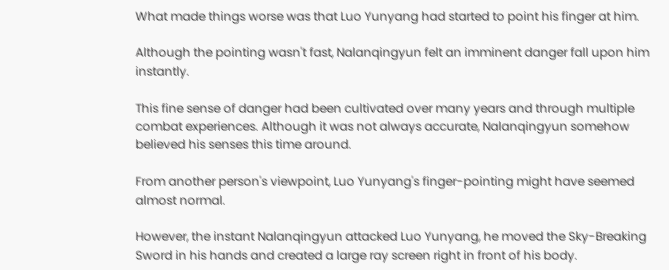What made things worse was that Luo Yunyang had started to point his finger at him.

Although the pointing wasn't fast, Nalanqingyun felt an imminent danger fall upon him instantly.

This fine sense of danger had been cultivated over many years and through multiple combat experiences. Although it was not always accurate, Nalanqingyun somehow believed his senses this time around.

From another person's viewpoint, Luo Yunyang's finger-pointing might have seemed almost normal.

However, the instant Nalanqingyun attacked Luo Yunyang, he moved the Sky-Breaking Sword in his hands and created a large ray screen right in front of his body.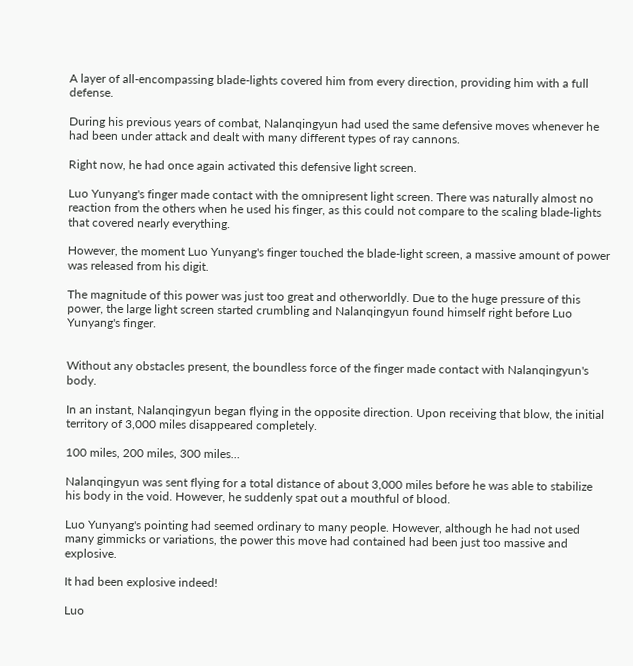A layer of all-encompassing blade-lights covered him from every direction, providing him with a full defense.

During his previous years of combat, Nalanqingyun had used the same defensive moves whenever he had been under attack and dealt with many different types of ray cannons.

Right now, he had once again activated this defensive light screen.

Luo Yunyang's finger made contact with the omnipresent light screen. There was naturally almost no reaction from the others when he used his finger, as this could not compare to the scaling blade-lights that covered nearly everything.

However, the moment Luo Yunyang's finger touched the blade-light screen, a massive amount of power was released from his digit.

The magnitude of this power was just too great and otherworldly. Due to the huge pressure of this power, the large light screen started crumbling and Nalanqingyun found himself right before Luo Yunyang's finger.


Without any obstacles present, the boundless force of the finger made contact with Nalanqingyun's body.

In an instant, Nalanqingyun began flying in the opposite direction. Upon receiving that blow, the initial territory of 3,000 miles disappeared completely.

100 miles, 200 miles, 300 miles…

Nalanqingyun was sent flying for a total distance of about 3,000 miles before he was able to stabilize his body in the void. However, he suddenly spat out a mouthful of blood.

Luo Yunyang's pointing had seemed ordinary to many people. However, although he had not used many gimmicks or variations, the power this move had contained had been just too massive and explosive.

It had been explosive indeed!

Luo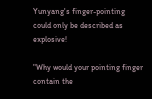Yunyang's finger-pointing could only be described as explosive!

"Why would your pointing finger contain the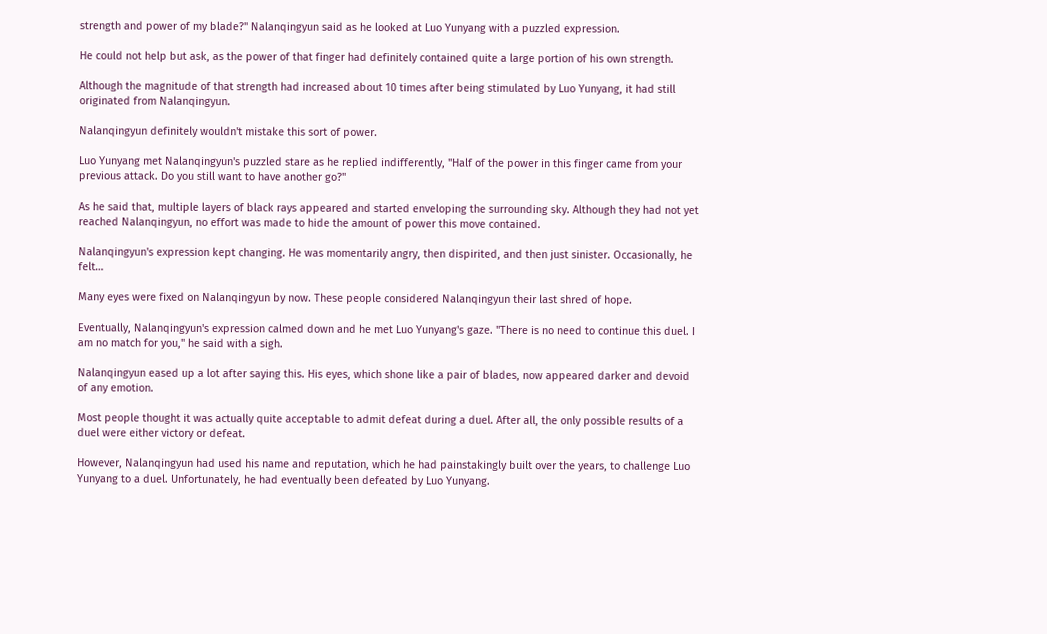strength and power of my blade?" Nalanqingyun said as he looked at Luo Yunyang with a puzzled expression.

He could not help but ask, as the power of that finger had definitely contained quite a large portion of his own strength.

Although the magnitude of that strength had increased about 10 times after being stimulated by Luo Yunyang, it had still originated from Nalanqingyun.

Nalanqingyun definitely wouldn't mistake this sort of power.

Luo Yunyang met Nalanqingyun's puzzled stare as he replied indifferently, "Half of the power in this finger came from your previous attack. Do you still want to have another go?"

As he said that, multiple layers of black rays appeared and started enveloping the surrounding sky. Although they had not yet reached Nalanqingyun, no effort was made to hide the amount of power this move contained.

Nalanqingyun's expression kept changing. He was momentarily angry, then dispirited, and then just sinister. Occasionally, he felt…

Many eyes were fixed on Nalanqingyun by now. These people considered Nalanqingyun their last shred of hope.

Eventually, Nalanqingyun's expression calmed down and he met Luo Yunyang's gaze. "There is no need to continue this duel. I am no match for you," he said with a sigh.

Nalanqingyun eased up a lot after saying this. His eyes, which shone like a pair of blades, now appeared darker and devoid of any emotion.

Most people thought it was actually quite acceptable to admit defeat during a duel. After all, the only possible results of a duel were either victory or defeat.

However, Nalanqingyun had used his name and reputation, which he had painstakingly built over the years, to challenge Luo Yunyang to a duel. Unfortunately, he had eventually been defeated by Luo Yunyang.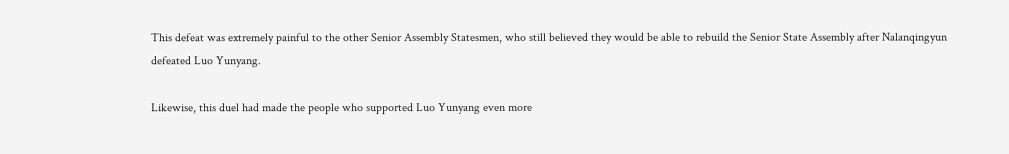This defeat was extremely painful to the other Senior Assembly Statesmen, who still believed they would be able to rebuild the Senior State Assembly after Nalanqingyun defeated Luo Yunyang.

Likewise, this duel had made the people who supported Luo Yunyang even more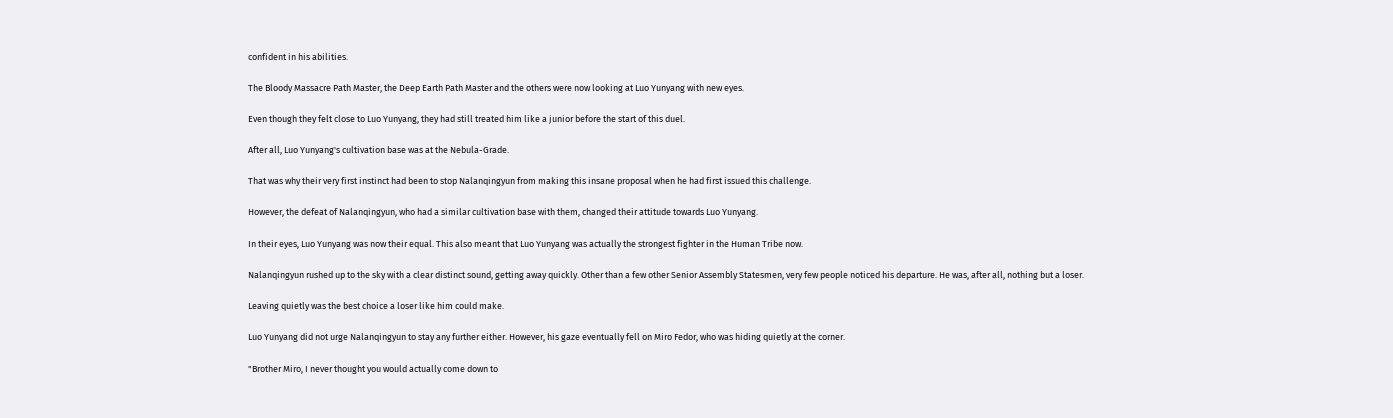confident in his abilities.

The Bloody Massacre Path Master, the Deep Earth Path Master and the others were now looking at Luo Yunyang with new eyes.

Even though they felt close to Luo Yunyang, they had still treated him like a junior before the start of this duel.

After all, Luo Yunyang's cultivation base was at the Nebula-Grade.

That was why their very first instinct had been to stop Nalanqingyun from making this insane proposal when he had first issued this challenge.

However, the defeat of Nalanqingyun, who had a similar cultivation base with them, changed their attitude towards Luo Yunyang.

In their eyes, Luo Yunyang was now their equal. This also meant that Luo Yunyang was actually the strongest fighter in the Human Tribe now.

Nalanqingyun rushed up to the sky with a clear distinct sound, getting away quickly. Other than a few other Senior Assembly Statesmen, very few people noticed his departure. He was, after all, nothing but a loser.

Leaving quietly was the best choice a loser like him could make.

Luo Yunyang did not urge Nalanqingyun to stay any further either. However, his gaze eventually fell on Miro Fedor, who was hiding quietly at the corner.

"Brother Miro, I never thought you would actually come down to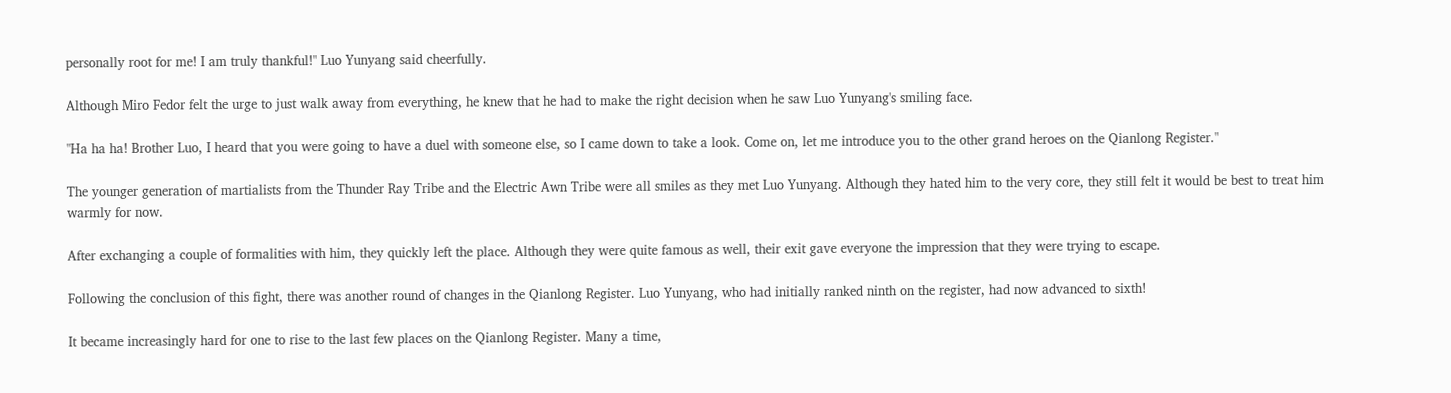personally root for me! I am truly thankful!" Luo Yunyang said cheerfully.

Although Miro Fedor felt the urge to just walk away from everything, he knew that he had to make the right decision when he saw Luo Yunyang's smiling face.

"Ha ha ha! Brother Luo, I heard that you were going to have a duel with someone else, so I came down to take a look. Come on, let me introduce you to the other grand heroes on the Qianlong Register."

The younger generation of martialists from the Thunder Ray Tribe and the Electric Awn Tribe were all smiles as they met Luo Yunyang. Although they hated him to the very core, they still felt it would be best to treat him warmly for now.

After exchanging a couple of formalities with him, they quickly left the place. Although they were quite famous as well, their exit gave everyone the impression that they were trying to escape.

Following the conclusion of this fight, there was another round of changes in the Qianlong Register. Luo Yunyang, who had initially ranked ninth on the register, had now advanced to sixth!

It became increasingly hard for one to rise to the last few places on the Qianlong Register. Many a time,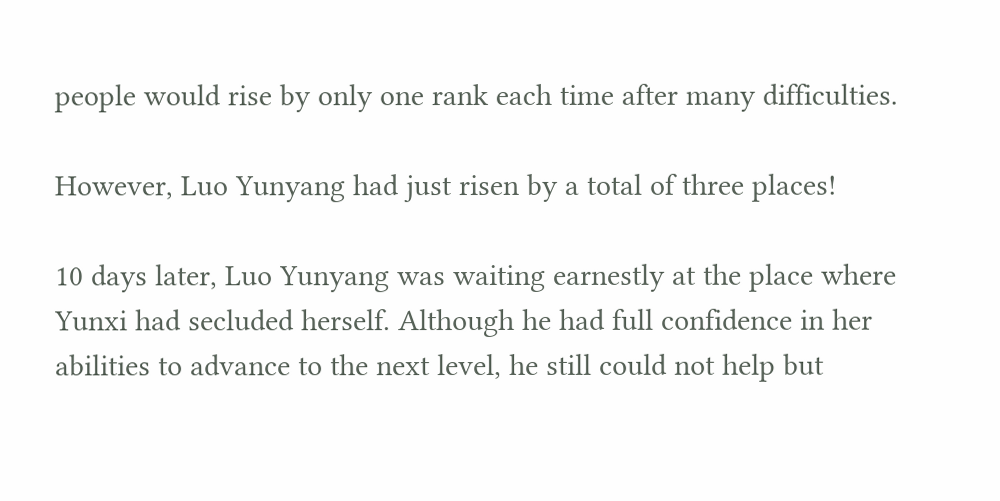people would rise by only one rank each time after many difficulties.

However, Luo Yunyang had just risen by a total of three places!

10 days later, Luo Yunyang was waiting earnestly at the place where Yunxi had secluded herself. Although he had full confidence in her abilities to advance to the next level, he still could not help but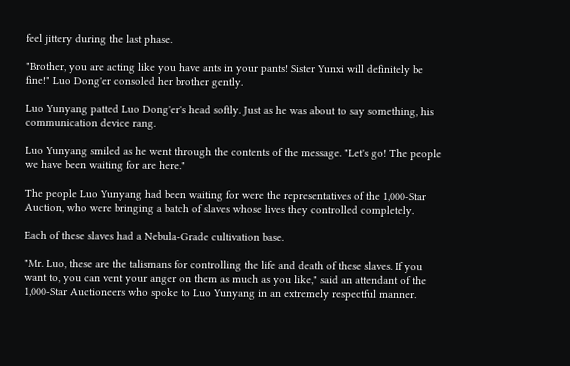feel jittery during the last phase.

"Brother, you are acting like you have ants in your pants! Sister Yunxi will definitely be fine!" Luo Dong'er consoled her brother gently.

Luo Yunyang patted Luo Dong'er's head softly. Just as he was about to say something, his communication device rang.

Luo Yunyang smiled as he went through the contents of the message. "Let's go! The people we have been waiting for are here."

The people Luo Yunyang had been waiting for were the representatives of the 1,000-Star Auction, who were bringing a batch of slaves whose lives they controlled completely.

Each of these slaves had a Nebula-Grade cultivation base.

"Mr. Luo, these are the talismans for controlling the life and death of these slaves. If you want to, you can vent your anger on them as much as you like," said an attendant of the 1,000-Star Auctioneers who spoke to Luo Yunyang in an extremely respectful manner.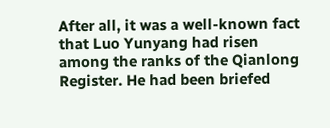After all, it was a well-known fact that Luo Yunyang had risen among the ranks of the Qianlong Register. He had been briefed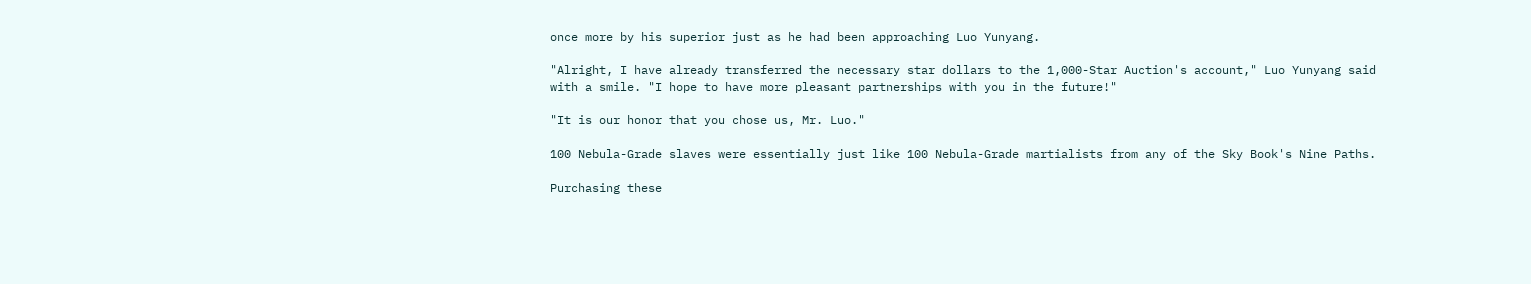once more by his superior just as he had been approaching Luo Yunyang.

"Alright, I have already transferred the necessary star dollars to the 1,000-Star Auction's account," Luo Yunyang said with a smile. "I hope to have more pleasant partnerships with you in the future!"

"It is our honor that you chose us, Mr. Luo."

100 Nebula-Grade slaves were essentially just like 100 Nebula-Grade martialists from any of the Sky Book's Nine Paths.

Purchasing these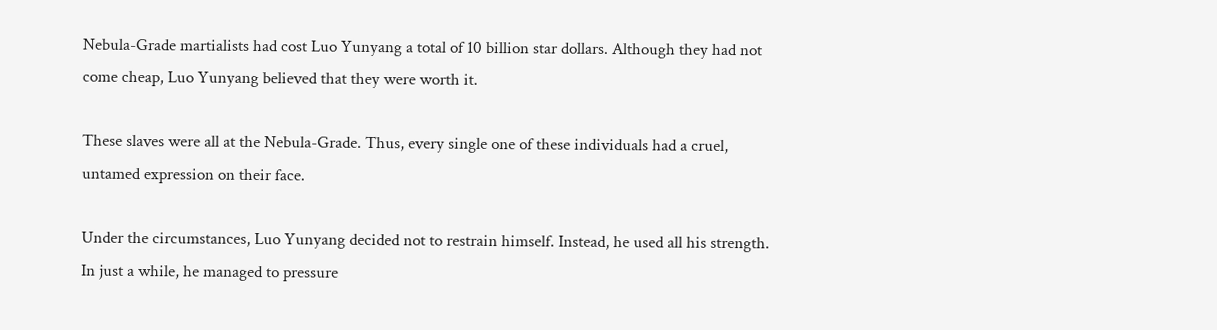Nebula-Grade martialists had cost Luo Yunyang a total of 10 billion star dollars. Although they had not come cheap, Luo Yunyang believed that they were worth it.

These slaves were all at the Nebula-Grade. Thus, every single one of these individuals had a cruel, untamed expression on their face.

Under the circumstances, Luo Yunyang decided not to restrain himself. Instead, he used all his strength. In just a while, he managed to pressure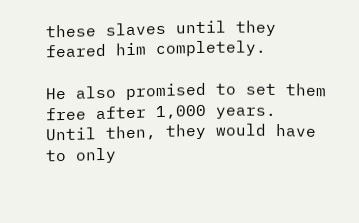these slaves until they feared him completely.

He also promised to set them free after 1,000 years. Until then, they would have to only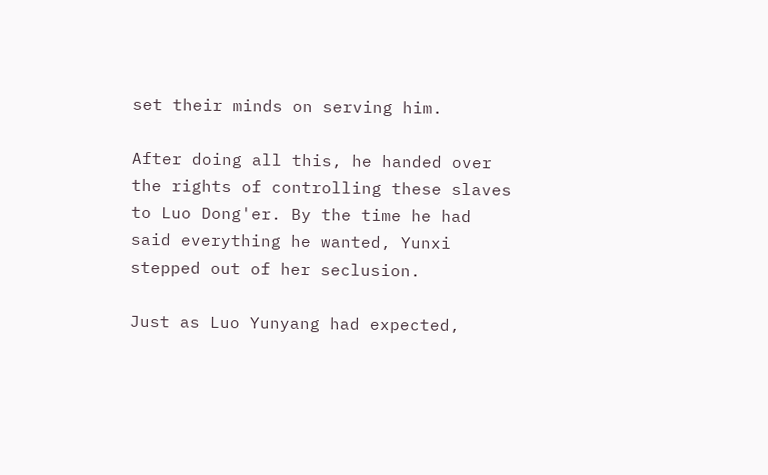set their minds on serving him.

After doing all this, he handed over the rights of controlling these slaves to Luo Dong'er. By the time he had said everything he wanted, Yunxi stepped out of her seclusion.

Just as Luo Yunyang had expected,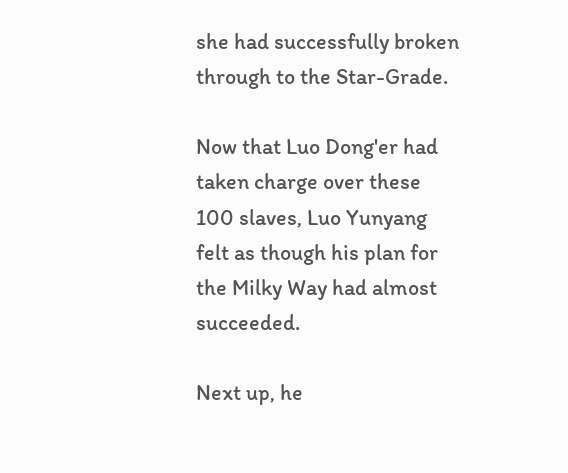she had successfully broken through to the Star-Grade.

Now that Luo Dong'er had taken charge over these 100 slaves, Luo Yunyang felt as though his plan for the Milky Way had almost succeeded.

Next up, he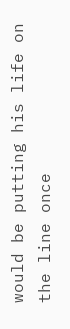would be putting his life on the line once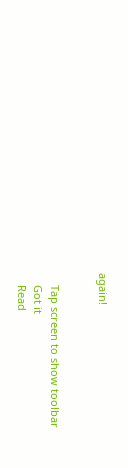again!


    Tap screen to show toolbar
    Got it
    Read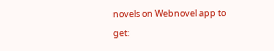novels on Webnovel app to get: